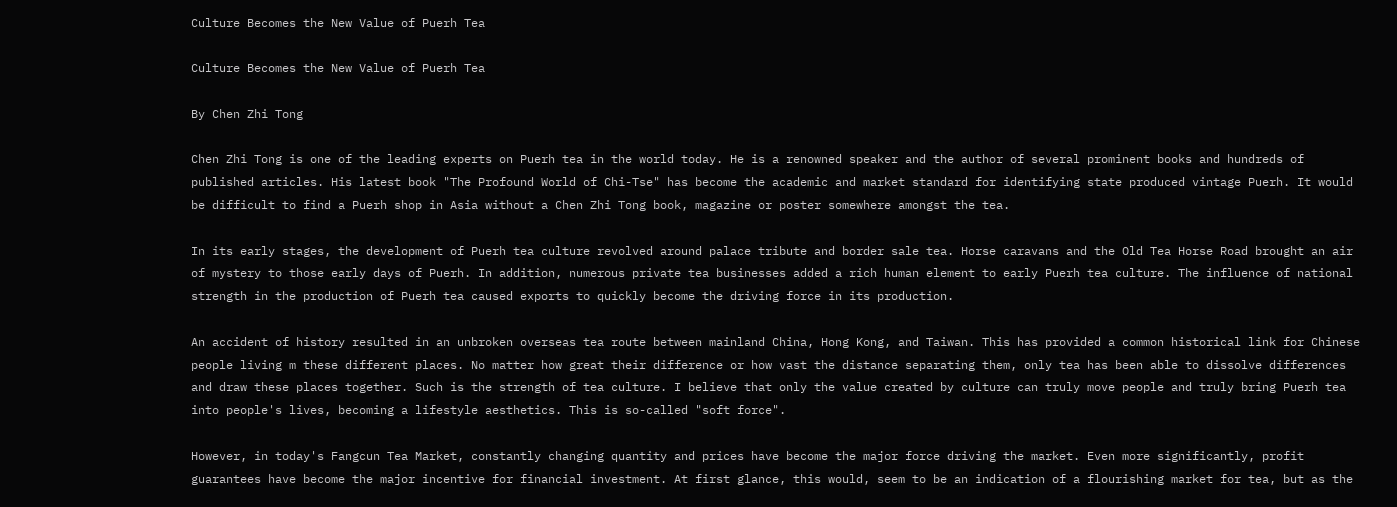Culture Becomes the New Value of Puerh Tea

Culture Becomes the New Value of Puerh Tea

By Chen Zhi Tong

Chen Zhi Tong is one of the leading experts on Puerh tea in the world today. He is a renowned speaker and the author of several prominent books and hundreds of published articles. His latest book "The Profound World of Chi-Tse" has become the academic and market standard for identifying state produced vintage Puerh. It would be difficult to find a Puerh shop in Asia without a Chen Zhi Tong book, magazine or poster somewhere amongst the tea.

In its early stages, the development of Puerh tea culture revolved around palace tribute and border sale tea. Horse caravans and the Old Tea Horse Road brought an air of mystery to those early days of Puerh. In addition, numerous private tea businesses added a rich human element to early Puerh tea culture. The influence of national strength in the production of Puerh tea caused exports to quickly become the driving force in its production.

An accident of history resulted in an unbroken overseas tea route between mainland China, Hong Kong, and Taiwan. This has provided a common historical link for Chinese people living m these different places. No matter how great their difference or how vast the distance separating them, only tea has been able to dissolve differences and draw these places together. Such is the strength of tea culture. I believe that only the value created by culture can truly move people and truly bring Puerh tea into people's lives, becoming a lifestyle aesthetics. This is so-called "soft force".

However, in today's Fangcun Tea Market, constantly changing quantity and prices have become the major force driving the market. Even more significantly, profit guarantees have become the major incentive for financial investment. At first glance, this would, seem to be an indication of a flourishing market for tea, but as the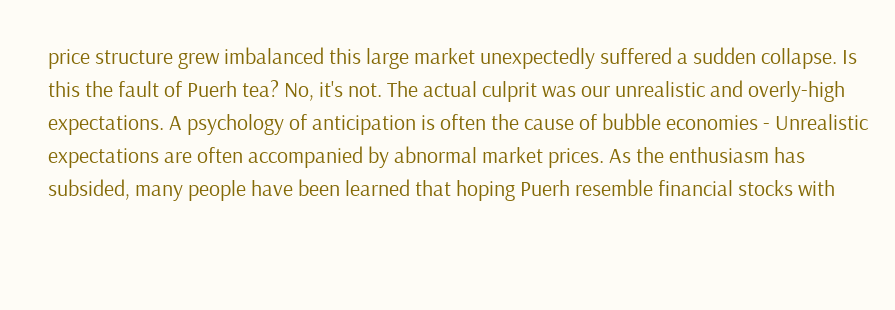price structure grew imbalanced this large market unexpectedly suffered a sudden collapse. Is this the fault of Puerh tea? No, it's not. The actual culprit was our unrealistic and overly-high expectations. A psychology of anticipation is often the cause of bubble economies - Unrealistic expectations are often accompanied by abnormal market prices. As the enthusiasm has subsided, many people have been learned that hoping Puerh resemble financial stocks with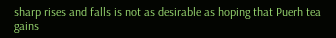sharp rises and falls is not as desirable as hoping that Puerh tea gains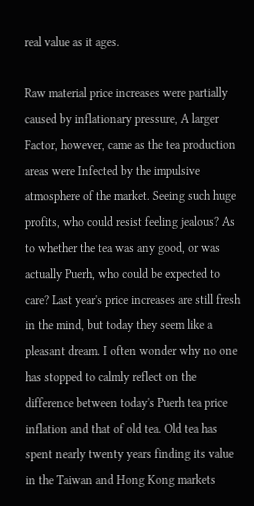real value as it ages.

Raw material price increases were partially caused by inflationary pressure, A larger Factor, however, came as the tea production areas were Infected by the impulsive atmosphere of the market. Seeing such huge profits, who could resist feeling jealous? As to whether the tea was any good, or was actually Puerh, who could be expected to care? Last year's price increases are still fresh in the mind, but today they seem like a pleasant dream. I often wonder why no one has stopped to calmly reflect on the difference between today's Puerh tea price inflation and that of old tea. Old tea has spent nearly twenty years finding its value in the Taiwan and Hong Kong markets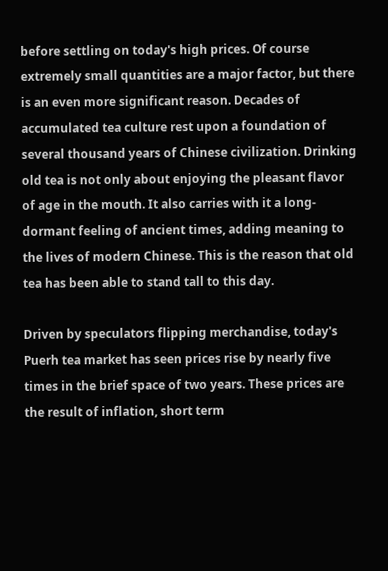before settling on today's high prices. Of course extremely small quantities are a major factor, but there is an even more significant reason. Decades of accumulated tea culture rest upon a foundation of several thousand years of Chinese civilization. Drinking old tea is not only about enjoying the pleasant flavor of age in the mouth. It also carries with it a long-dormant feeling of ancient times, adding meaning to the lives of modern Chinese. This is the reason that old tea has been able to stand tall to this day.

Driven by speculators flipping merchandise, today's Puerh tea market has seen prices rise by nearly five times in the brief space of two years. These prices are the result of inflation, short term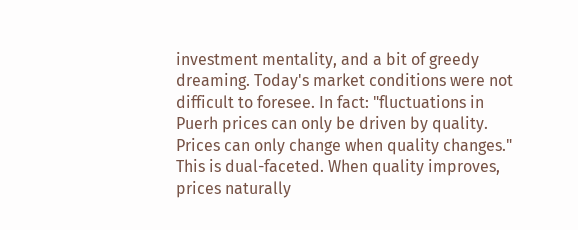investment mentality, and a bit of greedy dreaming. Today's market conditions were not difficult to foresee. In fact: "fluctuations in Puerh prices can only be driven by quality. Prices can only change when quality changes." This is dual-faceted. When quality improves, prices naturally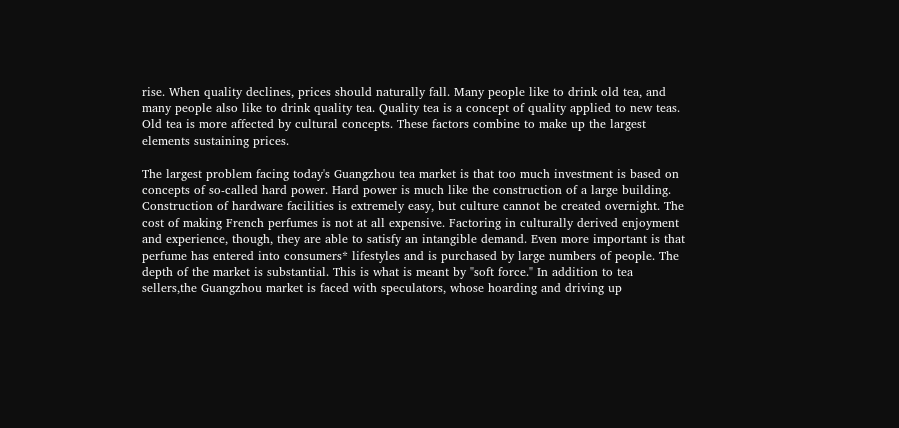rise. When quality declines, prices should naturally fall. Many people like to drink old tea, and many people also like to drink quality tea. Quality tea is a concept of quality applied to new teas. Old tea is more affected by cultural concepts. These factors combine to make up the largest elements sustaining prices.

The largest problem facing today's Guangzhou tea market is that too much investment is based on concepts of so-called hard power. Hard power is much like the construction of a large building. Construction of hardware facilities is extremely easy, but culture cannot be created overnight. The cost of making French perfumes is not at all expensive. Factoring in culturally derived enjoyment and experience, though, they are able to satisfy an intangible demand. Even more important is that perfume has entered into consumers* lifestyles and is purchased by large numbers of people. The depth of the market is substantial. This is what is meant by "soft force." In addition to tea sellers,the Guangzhou market is faced with speculators, whose hoarding and driving up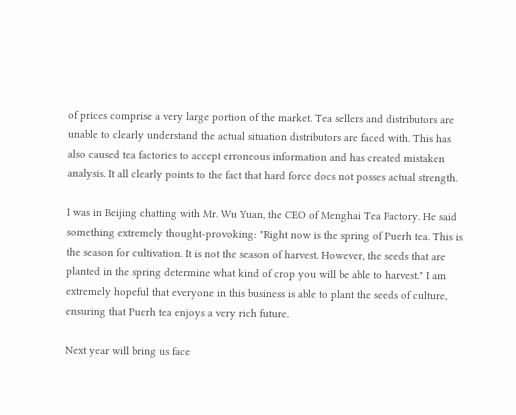of prices comprise a very large portion of the market. Tea sellers and distributors are unable to clearly understand the actual situation distributors are faced with. This has also caused tea factories to accept erroneous information and has created mistaken analysis. It all clearly points to the fact that hard force docs not posses actual strength.

I was in Beijing chatting with Mr. Wu Yuan, the CEO of Menghai Tea Factory. He said something extremely thought-provoking: "Right now is the spring of Puerh tea. This is the season for cultivation. It is not the season of harvest. However, the seeds that are planted in the spring determine what kind of crop you will be able to harvest." I am extremely hopeful that everyone in this business is able to plant the seeds of culture, ensuring that Puerh tea enjoys a very rich future.

Next year will bring us face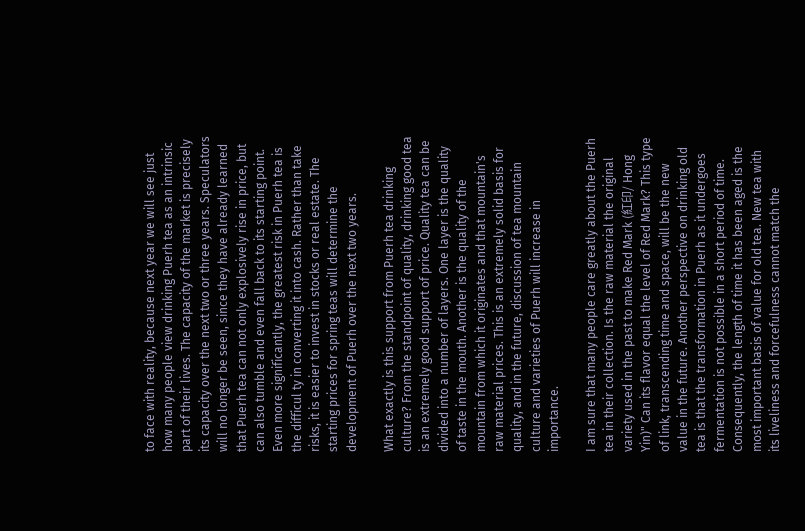to face with reality, because next year we will see just how many people view drinking Puerh tea as an intrinsic part of their lives. The capacity of the market is precisely its capacity over the next two or three years. Speculators will no longer be seen, since they have already learned that Puerh tea can not only explosively rise in price, but can also tumble and even fall back to its starting point. Even more significantly, the greatest risk in Puerh tea is the difficul ty in converting it into cash. Rather than take risks, it is easier to invest in stocks or real estate. The starting prices for spring teas will determine the development of Puerh over the next two years.

What exactly is this support from Puerh tea drinking culture? From the standpoint of quality, drinking good tea is an extremely good support of price. Quality tea can be divided into a number of layers. One layer is the quality of taste in the mouth. Another is the quality of the mountain from which it originates and that mountain's raw material prices. This is an extremely solid basis for quality, and in the future, discussion of tea mountain culture and varieties of Puerh will increase in importance.

I am sure that many people care greatly about the Puerh tea in their collection. Is the raw material the original variety used in the past to make Red Mark (紅印/ Hong Yin)" Can its flavor equal the level of Red Mark? This type of link, transcending time and space, will be the new value in the future. Another perspective on drinking old tea is that the transformation in Puerh as it undergoes fermentation is not possible in a short period of time. Consequently, the length of time it has been aged is the most important basis of value for old tea. New tea with its liveliness and forcefulness cannot match the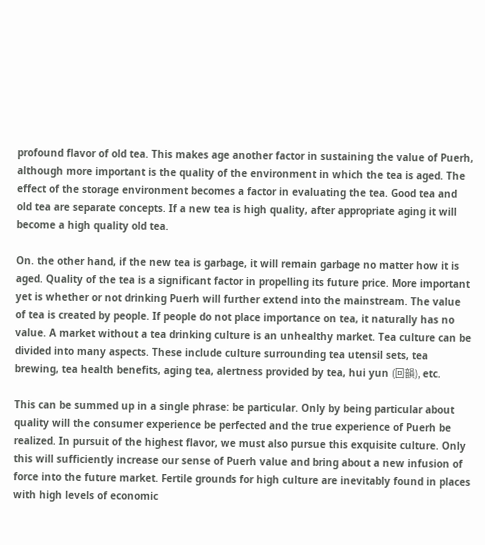profound flavor of old tea. This makes age another factor in sustaining the value of Puerh, although more important is the quality of the environment in which the tea is aged. The effect of the storage environment becomes a factor in evaluating the tea. Good tea and old tea are separate concepts. If a new tea is high quality, after appropriate aging it will become a high quality old tea.

On. the other hand, if the new tea is garbage, it will remain garbage no matter how it is aged. Quality of the tea is a significant factor in propelling its future price. More important yet is whether or not drinking Puerh will further extend into the mainstream. The value of tea is created by people. If people do not place importance on tea, it naturally has no value. A market without a tea drinking culture is an unhealthy market. Tea culture can be divided into many aspects. These include culture surrounding tea utensil sets, tea brewing, tea health benefits, aging tea, alertness provided by tea, hui yun (回韻), etc.

This can be summed up in a single phrase: be particular. Only by being particular about quality will the consumer experience be perfected and the true experience of Puerh be realized. In pursuit of the highest flavor, we must also pursue this exquisite culture. Only this will sufficiently increase our sense of Puerh value and bring about a new infusion of force into the future market. Fertile grounds for high culture are inevitably found in places with high levels of economic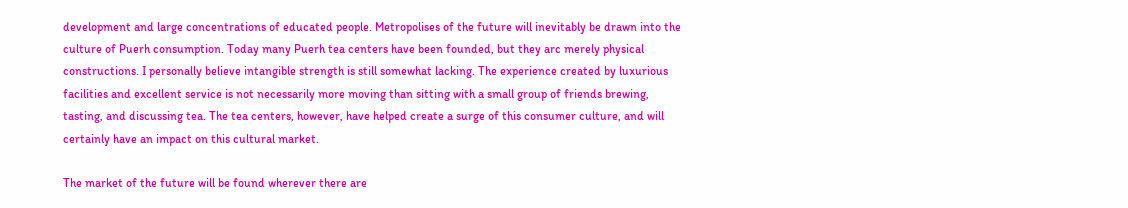development and large concentrations of educated people. Metropolises of the future will inevitably be drawn into the culture of Puerh consumption. Today many Puerh tea centers have been founded, but they arc merely physical constructions. I personally believe intangible strength is still somewhat lacking. The experience created by luxurious facilities and excellent service is not necessarily more moving than sitting with a small group of friends brewing, tasting, and discussing tea. The tea centers, however, have helped create a surge of this consumer culture, and will certainly have an impact on this cultural market.

The market of the future will be found wherever there are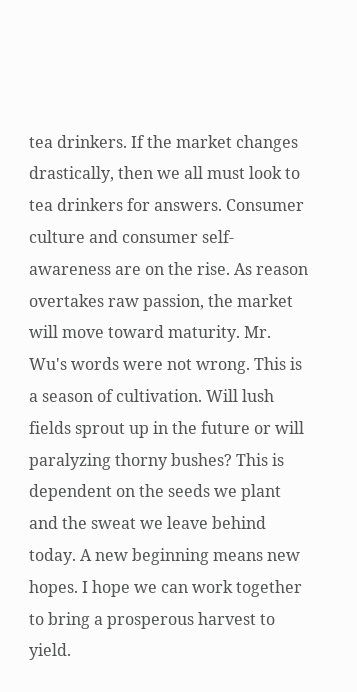tea drinkers. If the market changes drastically, then we all must look to tea drinkers for answers. Consumer culture and consumer self-awareness are on the rise. As reason overtakes raw passion, the market will move toward maturity. Mr. Wu's words were not wrong. This is a season of cultivation. Will lush fields sprout up in the future or will paralyzing thorny bushes? This is dependent on the seeds we plant and the sweat we leave behind today. A new beginning means new hopes. I hope we can work together to bring a prosperous harvest to yield.